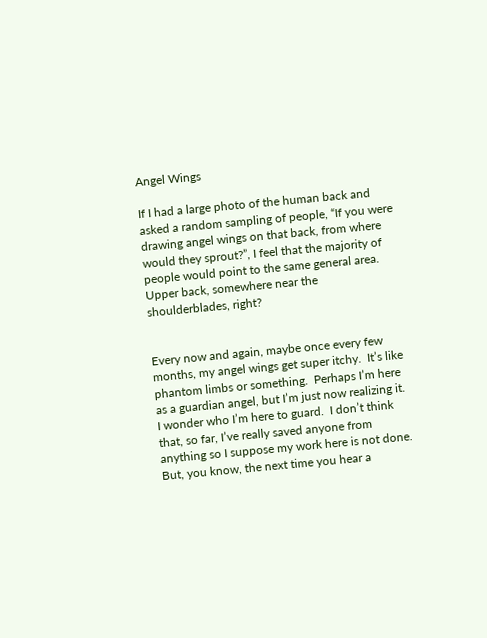Angel Wings

If I had a large photo of the human back and asked a random sampling of people, “If you were drawing angel wings on that back, from where would they sprout?”, I feel that the majority of people would point to the same general area.  Upper back, somewhere near the shoulderblades, right?


Every now and again, maybe once every few months, my angel wings get super itchy.  It’s like phantom limbs or something.  Perhaps I’m here as a guardian angel, but I’m just now realizing it.  I wonder who I’m here to guard.  I don’t think that, so far, I’ve really saved anyone from anything so I suppose my work here is not done.  But, you know, the next time you hear a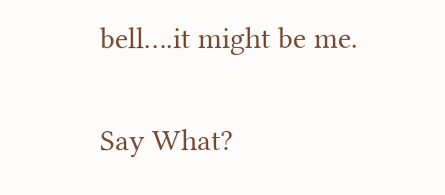bell….it might be me.

Say What?